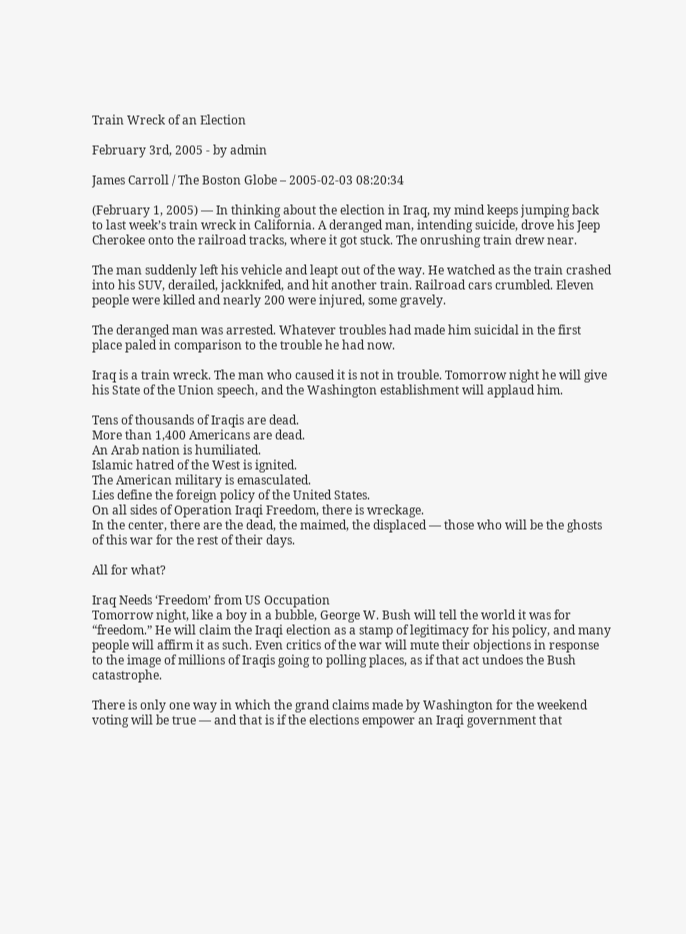Train Wreck of an Election

February 3rd, 2005 - by admin

James Carroll / The Boston Globe – 2005-02-03 08:20:34

(February 1, 2005) — In thinking about the election in Iraq, my mind keeps jumping back to last week’s train wreck in California. A deranged man, intending suicide, drove his Jeep Cherokee onto the railroad tracks, where it got stuck. The onrushing train drew near.

The man suddenly left his vehicle and leapt out of the way. He watched as the train crashed into his SUV, derailed, jackknifed, and hit another train. Railroad cars crumbled. Eleven people were killed and nearly 200 were injured, some gravely.

The deranged man was arrested. Whatever troubles had made him suicidal in the first place paled in comparison to the trouble he had now.

Iraq is a train wreck. The man who caused it is not in trouble. Tomorrow night he will give his State of the Union speech, and the Washington establishment will applaud him.

Tens of thousands of Iraqis are dead.
More than 1,400 Americans are dead.
An Arab nation is humiliated.
Islamic hatred of the West is ignited.
The American military is emasculated.
Lies define the foreign policy of the United States.
On all sides of Operation Iraqi Freedom, there is wreckage.
In the center, there are the dead, the maimed, the displaced — those who will be the ghosts of this war for the rest of their days.

All for what?

Iraq Needs ‘Freedom’ from US Occupation
Tomorrow night, like a boy in a bubble, George W. Bush will tell the world it was for “freedom.” He will claim the Iraqi election as a stamp of legitimacy for his policy, and many people will affirm it as such. Even critics of the war will mute their objections in response to the image of millions of Iraqis going to polling places, as if that act undoes the Bush catastrophe.

There is only one way in which the grand claims made by Washington for the weekend voting will be true — and that is if the elections empower an Iraqi government that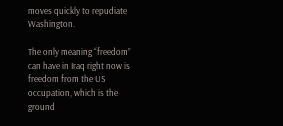moves quickly to repudiate Washington.

The only meaning “freedom” can have in Iraq right now is freedom from the US occupation, which is the ground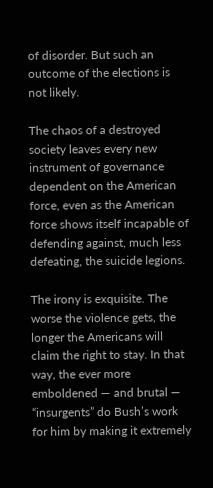of disorder. But such an outcome of the elections is not likely.

The chaos of a destroyed society leaves every new instrument of governance dependent on the American force, even as the American force shows itself incapable of defending against, much less defeating, the suicide legions.

The irony is exquisite. The worse the violence gets, the longer the Americans will claim the right to stay. In that way, the ever more emboldened — and brutal — “insurgents” do Bush’s work for him by making it extremely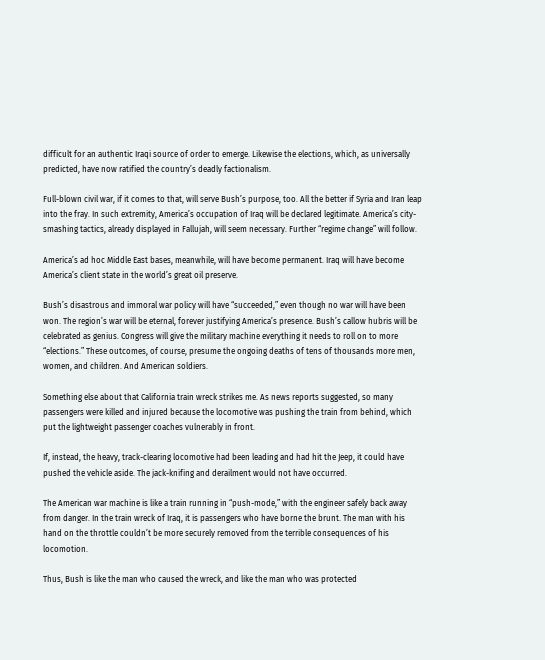difficult for an authentic Iraqi source of order to emerge. Likewise the elections, which, as universally predicted, have now ratified the country’s deadly factionalism.

Full-blown civil war, if it comes to that, will serve Bush’s purpose, too. All the better if Syria and Iran leap into the fray. In such extremity, America’s occupation of Iraq will be declared legitimate. America’s city-smashing tactics, already displayed in Fallujah, will seem necessary. Further “regime change” will follow.

America’s ad hoc Middle East bases, meanwhile, will have become permanent. Iraq will have become America’s client state in the world’s great oil preserve.

Bush’s disastrous and immoral war policy will have “succeeded,” even though no war will have been won. The region’s war will be eternal, forever justifying America’s presence. Bush’s callow hubris will be celebrated as genius. Congress will give the military machine everything it needs to roll on to more “elections.” These outcomes, of course, presume the ongoing deaths of tens of thousands more men, women, and children. And American soldiers.

Something else about that California train wreck strikes me. As news reports suggested, so many passengers were killed and injured because the locomotive was pushing the train from behind, which put the lightweight passenger coaches vulnerably in front.

If, instead, the heavy, track-clearing locomotive had been leading and had hit the Jeep, it could have pushed the vehicle aside. The jack-knifing and derailment would not have occurred.

The American war machine is like a train running in “push-mode,” with the engineer safely back away from danger. In the train wreck of Iraq, it is passengers who have borne the brunt. The man with his hand on the throttle couldn’t be more securely removed from the terrible consequences of his locomotion.

Thus, Bush is like the man who caused the wreck, and like the man who was protected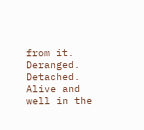from it. Deranged. Detached. Alive and well in the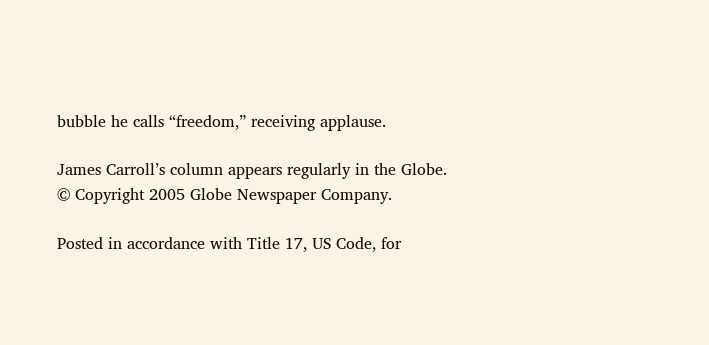bubble he calls “freedom,” receiving applause.

James Carroll’s column appears regularly in the Globe.
© Copyright 2005 Globe Newspaper Company.

Posted in accordance with Title 17, US Code, for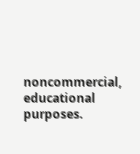noncommercial, educational purposes.